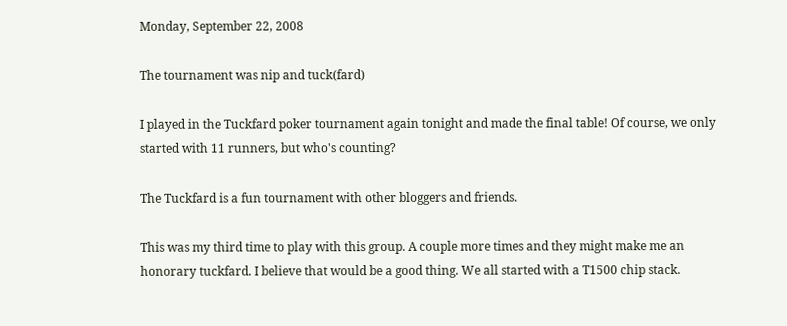Monday, September 22, 2008

The tournament was nip and tuck(fard)

I played in the Tuckfard poker tournament again tonight and made the final table! Of course, we only started with 11 runners, but who's counting?

The Tuckfard is a fun tournament with other bloggers and friends.

This was my third time to play with this group. A couple more times and they might make me an honorary tuckfard. I believe that would be a good thing. We all started with a T1500 chip stack.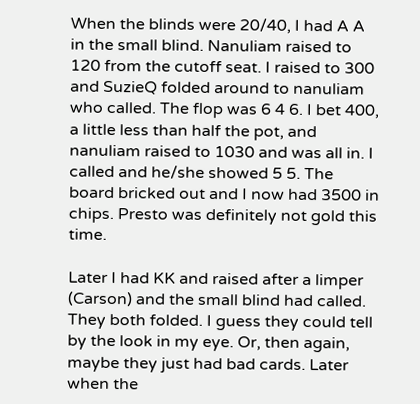When the blinds were 20/40, I had A A in the small blind. Nanuliam raised to 120 from the cutoff seat. I raised to 300 and SuzieQ folded around to nanuliam who called. The flop was 6 4 6. I bet 400, a little less than half the pot, and nanuliam raised to 1030 and was all in. I called and he/she showed 5 5. The board bricked out and I now had 3500 in chips. Presto was definitely not gold this time.

Later I had KK and raised after a limper (Carson) and the small blind had called. They both folded. I guess they could tell by the look in my eye. Or, then again, maybe they just had bad cards. Later when the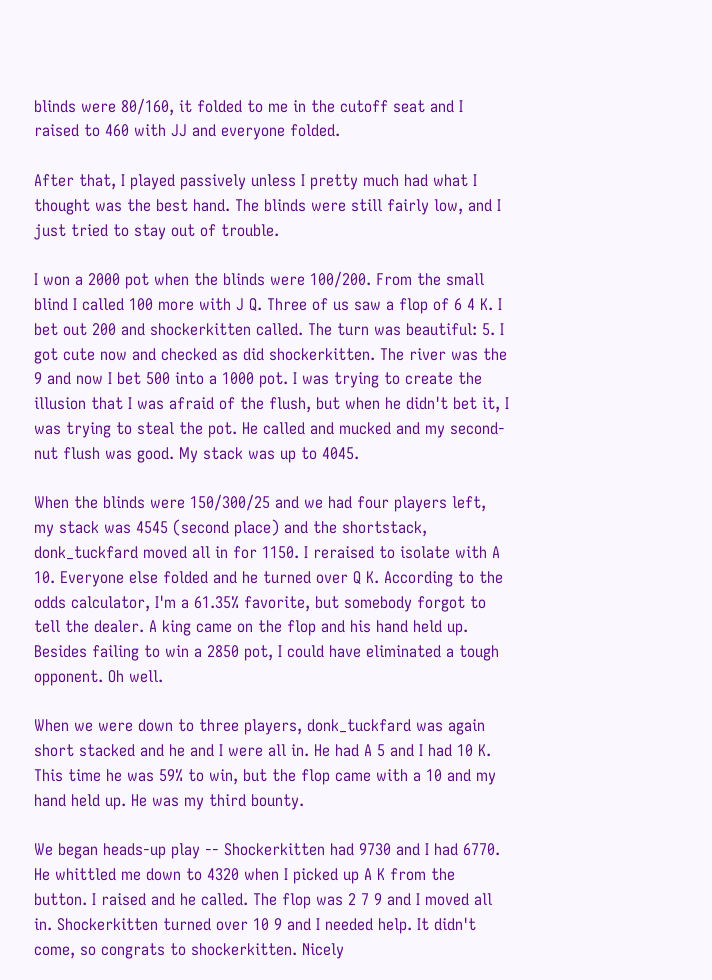blinds were 80/160, it folded to me in the cutoff seat and I raised to 460 with JJ and everyone folded.

After that, I played passively unless I pretty much had what I thought was the best hand. The blinds were still fairly low, and I just tried to stay out of trouble.

I won a 2000 pot when the blinds were 100/200. From the small blind I called 100 more with J Q. Three of us saw a flop of 6 4 K. I bet out 200 and shockerkitten called. The turn was beautiful: 5. I got cute now and checked as did shockerkitten. The river was the 9 and now I bet 500 into a 1000 pot. I was trying to create the illusion that I was afraid of the flush, but when he didn't bet it, I was trying to steal the pot. He called and mucked and my second-nut flush was good. My stack was up to 4045.

When the blinds were 150/300/25 and we had four players left, my stack was 4545 (second place) and the shortstack, donk_tuckfard moved all in for 1150. I reraised to isolate with A 10. Everyone else folded and he turned over Q K. According to the odds calculator, I'm a 61.35% favorite, but somebody forgot to tell the dealer. A king came on the flop and his hand held up. Besides failing to win a 2850 pot, I could have eliminated a tough opponent. Oh well.

When we were down to three players, donk_tuckfard was again short stacked and he and I were all in. He had A 5 and I had 10 K. This time he was 59% to win, but the flop came with a 10 and my hand held up. He was my third bounty.

We began heads-up play -- Shockerkitten had 9730 and I had 6770. He whittled me down to 4320 when I picked up A K from the button. I raised and he called. The flop was 2 7 9 and I moved all in. Shockerkitten turned over 10 9 and I needed help. It didn't come, so congrats to shockerkitten. Nicely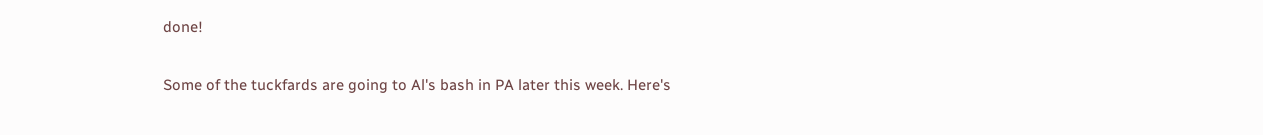done!

Some of the tuckfards are going to Al's bash in PA later this week. Here's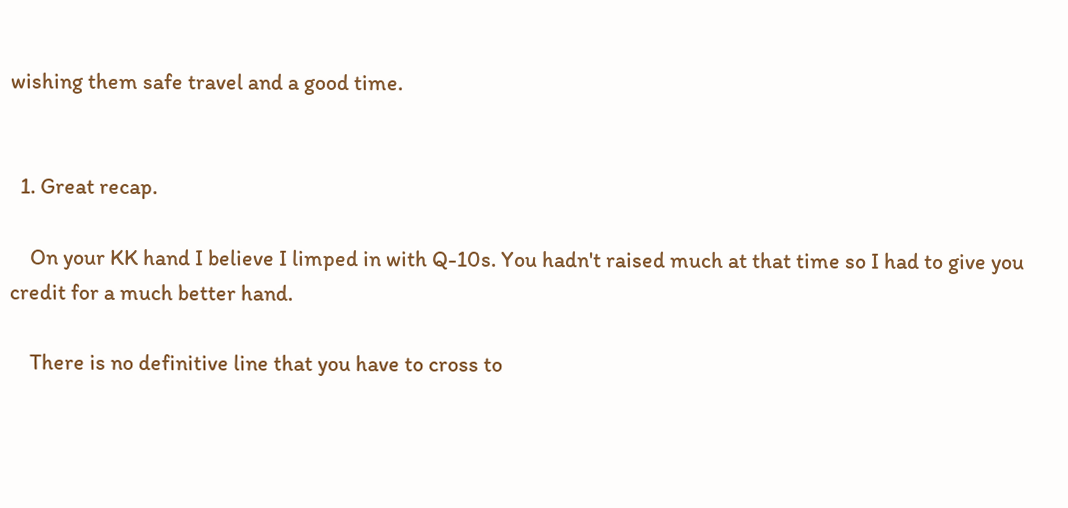wishing them safe travel and a good time.


  1. Great recap.

    On your KK hand I believe I limped in with Q-10s. You hadn't raised much at that time so I had to give you credit for a much better hand.

    There is no definitive line that you have to cross to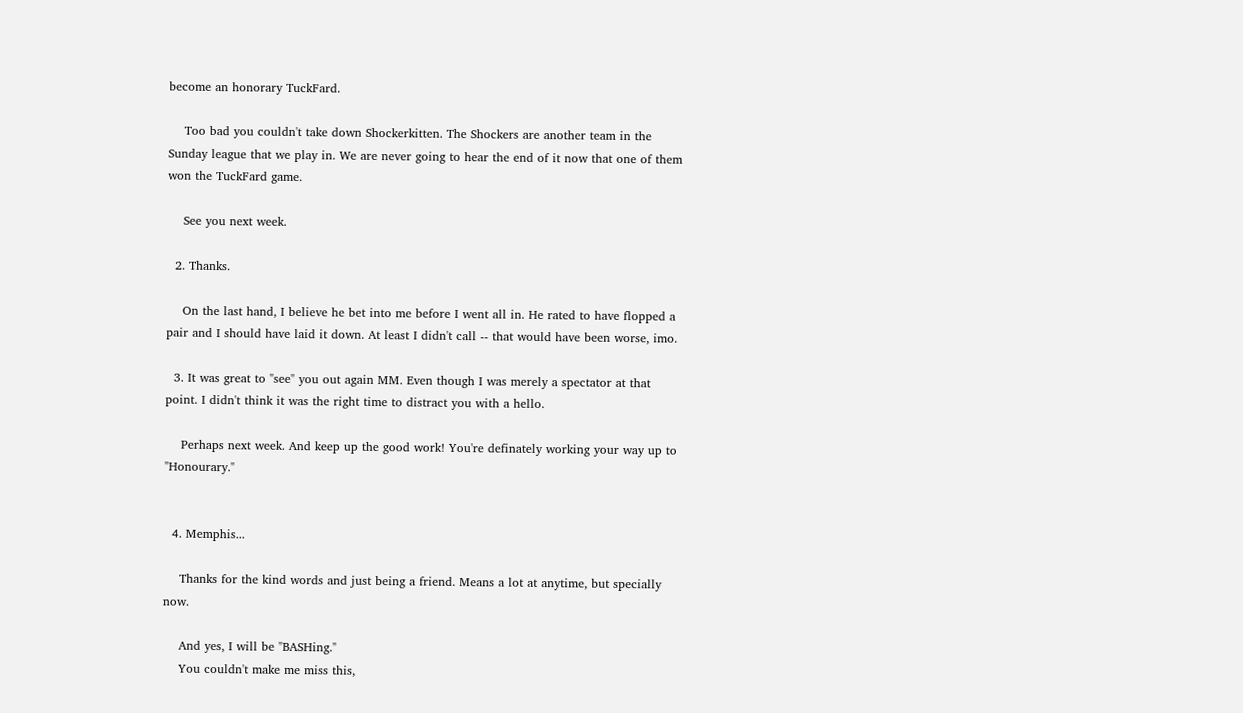become an honorary TuckFard.

    Too bad you couldn't take down Shockerkitten. The Shockers are another team in the Sunday league that we play in. We are never going to hear the end of it now that one of them won the TuckFard game.

    See you next week.

  2. Thanks.

    On the last hand, I believe he bet into me before I went all in. He rated to have flopped a pair and I should have laid it down. At least I didn't call -- that would have been worse, imo.

  3. It was great to "see" you out again MM. Even though I was merely a spectator at that point. I didn't think it was the right time to distract you with a hello.

    Perhaps next week. And keep up the good work! You're definately working your way up to "Honourary."


  4. Memphis...

    Thanks for the kind words and just being a friend. Means a lot at anytime, but specially now.

    And yes, I will be "BASHing."
    You couldn't make me miss this,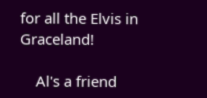for all the Elvis in Graceland!

    Al's a friend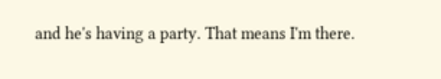and he's having a party. That means I'm there.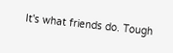It's what friends do. Tough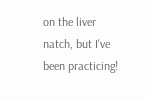on the liver natch, but I've been practicing!